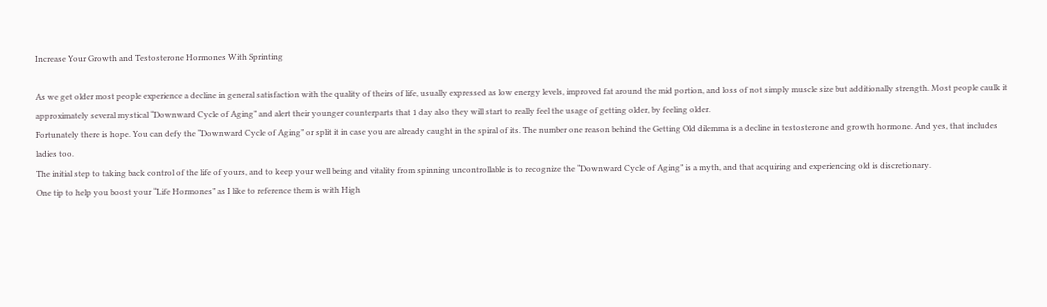Increase Your Growth and Testosterone Hormones With Sprinting

As we get older most people experience a decline in general satisfaction with the quality of theirs of life, usually expressed as low energy levels, improved fat around the mid portion, and loss of not simply muscle size but additionally strength. Most people caulk it approximately several mystical “Downward Cycle of Aging” and alert their younger counterparts that 1 day also they will start to really feel the usage of getting older, by feeling older.
Fortunately there is hope. You can defy the “Downward Cycle of Aging” or split it in case you are already caught in the spiral of its. The number one reason behind the Getting Old dilemma is a decline in testosterone and growth hormone. And yes, that includes ladies too.
The initial step to taking back control of the life of yours, and to keep your well being and vitality from spinning uncontrollable is to recognize the “Downward Cycle of Aging” is a myth, and that acquiring and experiencing old is discretionary.
One tip to help you boost your “Life Hormones” as I like to reference them is with High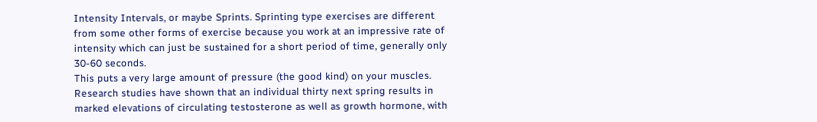Intensity Intervals, or maybe Sprints. Sprinting type exercises are different from some other forms of exercise because you work at an impressive rate of intensity which can just be sustained for a short period of time, generally only 30-60 seconds.
This puts a very large amount of pressure (the good kind) on your muscles. Research studies have shown that an individual thirty next spring results in marked elevations of circulating testosterone as well as growth hormone, with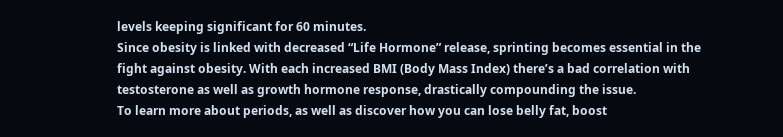levels keeping significant for 60 minutes.
Since obesity is linked with decreased “Life Hormone” release, sprinting becomes essential in the fight against obesity. With each increased BMI (Body Mass Index) there’s a bad correlation with testosterone as well as growth hormone response, drastically compounding the issue.
To learn more about periods, as well as discover how you can lose belly fat, boost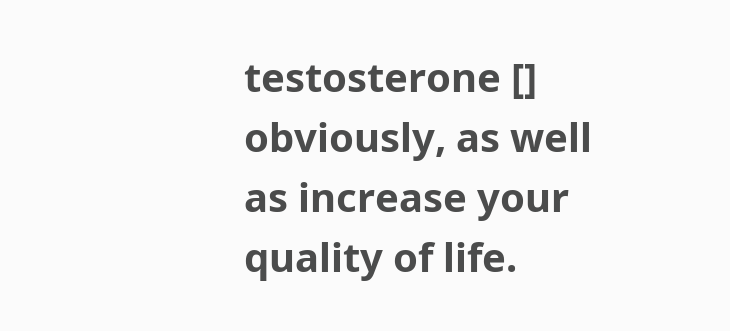testosterone [] obviously, as well as increase your quality of life.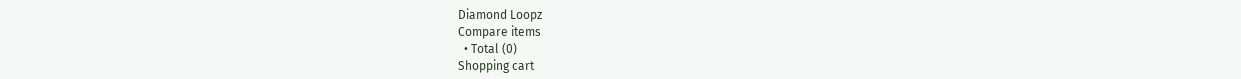Diamond Loopz
Compare items
  • Total (0)
Shopping cart